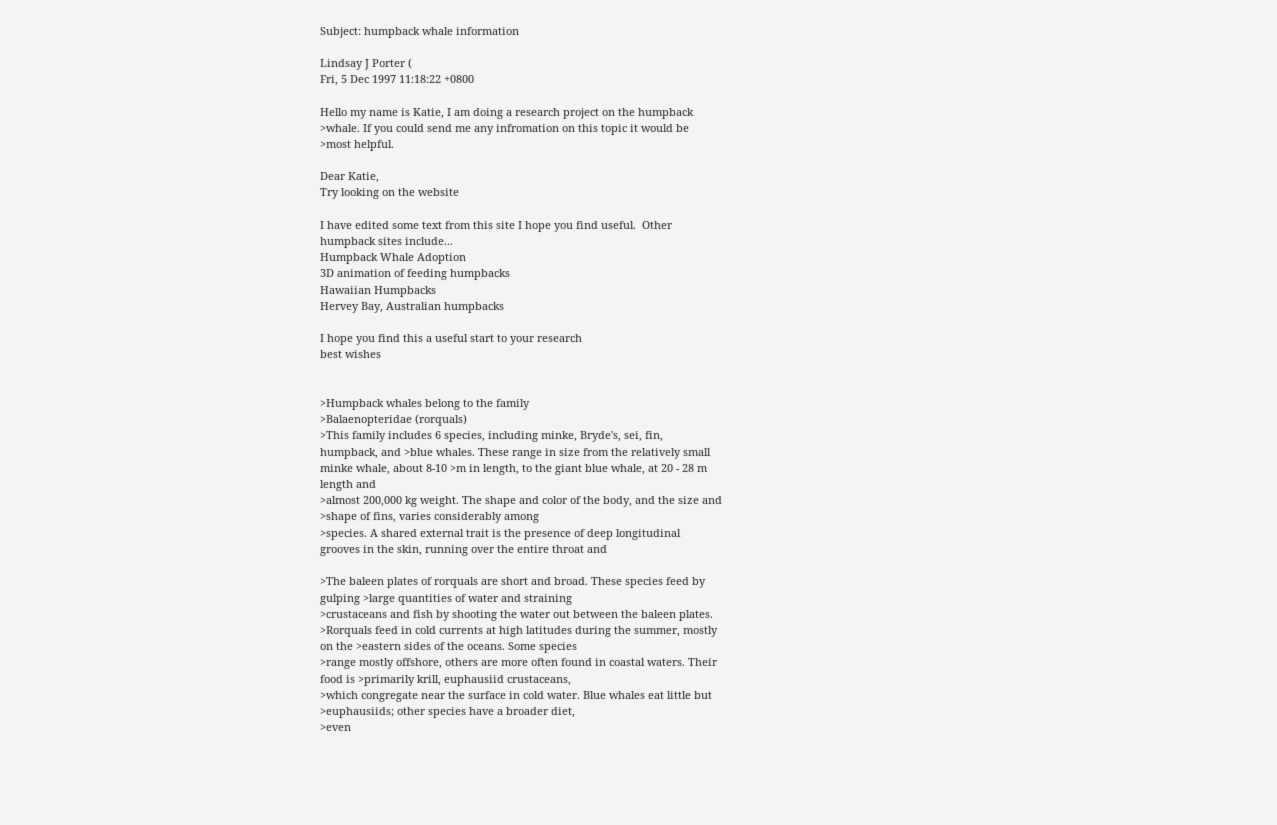Subject: humpback whale information

Lindsay J Porter (
Fri, 5 Dec 1997 11:18:22 +0800

Hello my name is Katie, I am doing a research project on the humpback
>whale. If you could send me any infromation on this topic it would be
>most helpful.

Dear Katie,
Try looking on the website

I have edited some text from this site I hope you find useful.  Other
humpback sites include...
Humpback Whale Adoption
3D animation of feeding humpbacks
Hawaiian Humpbacks
Hervey Bay, Australian humpbacks

I hope you find this a useful start to your research
best wishes


>Humpback whales belong to the family
>Balaenopteridae (rorquals)
>This family includes 6 species, including minke, Bryde's, sei, fin,
humpback, and >blue whales. These range in size from the relatively small
minke whale, about 8-10 >m in length, to the giant blue whale, at 20 - 28 m
length and
>almost 200,000 kg weight. The shape and color of the body, and the size and
>shape of fins, varies considerably among
>species. A shared external trait is the presence of deep longitudinal
grooves in the skin, running over the entire throat and

>The baleen plates of rorquals are short and broad. These species feed by
gulping >large quantities of water and straining
>crustaceans and fish by shooting the water out between the baleen plates.
>Rorquals feed in cold currents at high latitudes during the summer, mostly
on the >eastern sides of the oceans. Some species
>range mostly offshore, others are more often found in coastal waters. Their
food is >primarily krill, euphausiid crustaceans,
>which congregate near the surface in cold water. Blue whales eat little but
>euphausiids; other species have a broader diet,
>even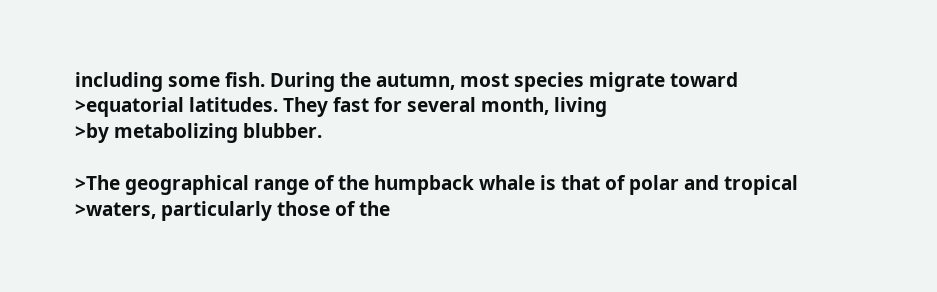including some fish. During the autumn, most species migrate toward
>equatorial latitudes. They fast for several month, living
>by metabolizing blubber.

>The geographical range of the humpback whale is that of polar and tropical
>waters, particularly those of the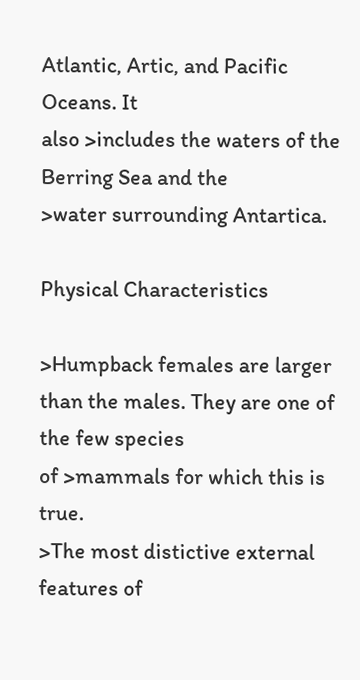Atlantic, Artic, and Pacific Oceans. It
also >includes the waters of the Berring Sea and the
>water surrounding Antartica.

Physical Characteristics

>Humpback females are larger than the males. They are one of the few species
of >mammals for which this is true.
>The most distictive external features of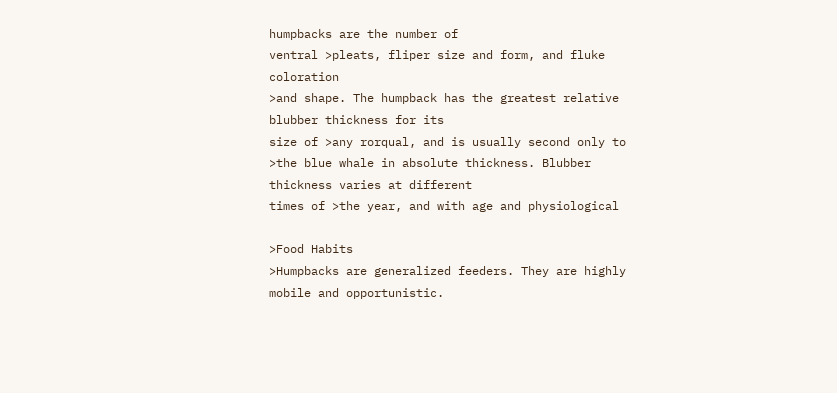humpbacks are the number of
ventral >pleats, fliper size and form, and fluke coloration
>and shape. The humpback has the greatest relative blubber thickness for its
size of >any rorqual, and is usually second only to
>the blue whale in absolute thickness. Blubber thickness varies at different
times of >the year, and with age and physiological

>Food Habits
>Humpbacks are generalized feeders. They are highly mobile and opportunistic.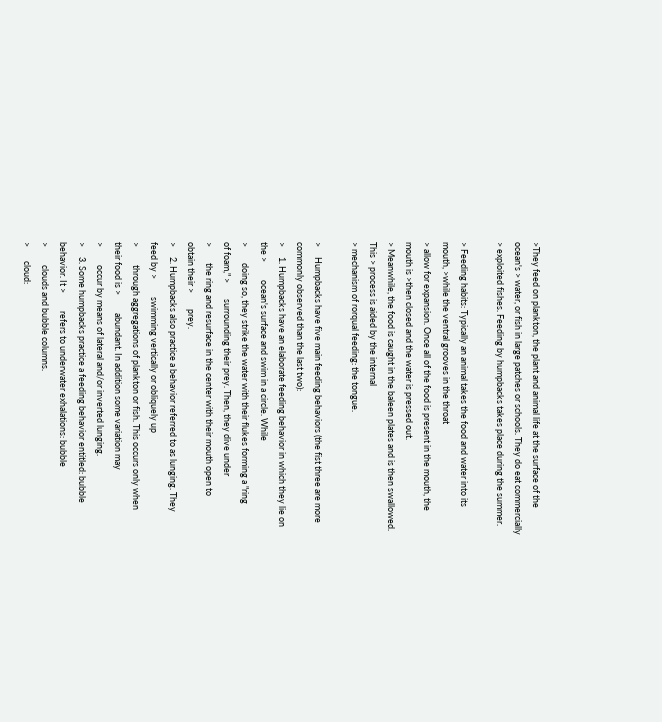>They feed on plankton, the plant and animal life at the surface of the
ocean's > water, or fish in large patches or schools. They do eat commercially
> exploited fishes. Feeding by humpbacks takes place during the summer.

> Feeding habits: Typically an animal takes the food and water into its
mouth, >while the ventral grooves in the throat
> allow for expansion. Once all of the food is present in the mouth, the
mouth is >then closed and the water is pressed out.
> Meanwhile, the food is caught in the baleen plates and is then swallowed.
This > process is aided by the internal
> mechanism of rorqual feeding: the tongue.

>     Humpbacks have five main feeding behaviors (the fist three are more
commonly observed than the last two):
>     1. Humpbacks have an elaborate feeding behavior in which they lie on
the >         ocean's surface and swim in a circle. While
>        doing so, they strike the water with their flukes forming a "ring
of foam," >        surrounding their prey. Then, they dive under
>        the ring and resurface in the center with their mouth open to
obtain their >        prey.
>     2. Humpbacks also practice a behavior referred to as lunging. They
feed by >         swimming vertically or obliquely up
>         through aggregations of plankton or fish. This occurs only when
their food is >         abundant. In addition some variation may
>         occur by means of lateral and/or inverted lunging.
>     3. Some humpbacks practice a feeding behavior entitled: bubble
behavior. It >         refers to underwater exhalations: bubble
>         clouds and bubble columns.
>       cloud: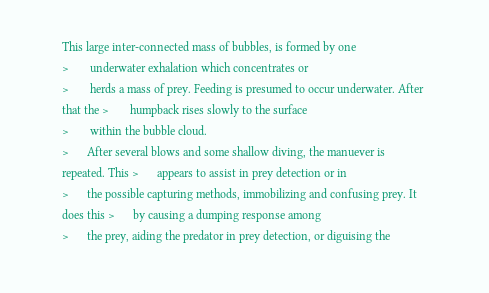This large inter-connected mass of bubbles, is formed by one
>       underwater exhalation which concentrates or
>       herds a mass of prey. Feeding is presumed to occur underwater. After
that the >       humpback rises slowly to the surface
>       within the bubble cloud.
>      After several blows and some shallow diving, the manuever is
repeated. This >      appears to assist in prey detection or in
>      the possible capturing methods, immobilizing and confusing prey. It
does this >      by causing a dumping response among
>      the prey, aiding the predator in prey detection, or diguising the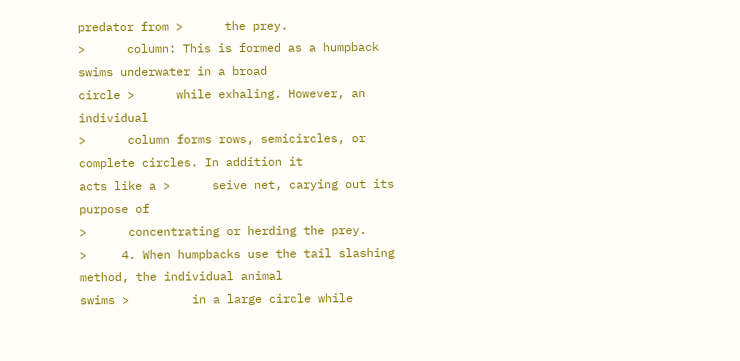predator from >      the prey.
>      column: This is formed as a humpback swims underwater in a broad
circle >      while exhaling. However, an individual
>      column forms rows, semicircles, or complete circles. In addition it
acts like a >      seive net, carying out its purpose of
>      concentrating or herding the prey.
>     4. When humpbacks use the tail slashing method, the individual animal
swims >         in a large circle while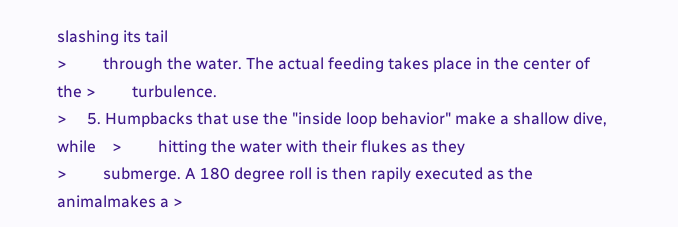slashing its tail
>         through the water. The actual feeding takes place in the center of
the >         turbulence.
>     5. Humpbacks that use the "inside loop behavior" make a shallow dive,
while    >         hitting the water with their flukes as they
>         submerge. A 180 degree roll is then rapily executed as the
animalmakes a >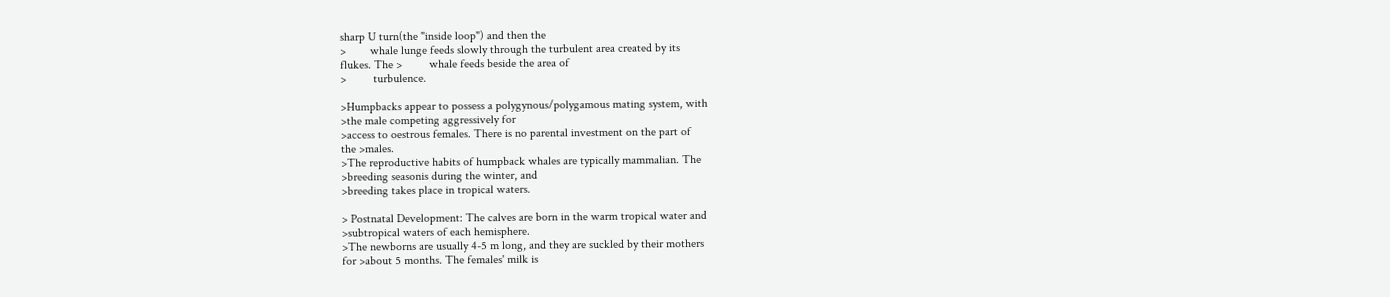sharp U turn(the "inside loop") and then the
>        whale lunge feeds slowly through the turbulent area created by its
flukes. The >         whale feeds beside the area of
>         turbulence.

>Humpbacks appear to possess a polygynous/polygamous mating system, with
>the male competing aggressively for
>access to oestrous females. There is no parental investment on the part of
the >males.
>The reproductive habits of humpback whales are typically mammalian. The
>breeding seasonis during the winter, and
>breeding takes place in tropical waters.

> Postnatal Development: The calves are born in the warm tropical water and
>subtropical waters of each hemisphere.
>The newborns are usually 4-5 m long, and they are suckled by their mothers
for >about 5 months. The females' milk is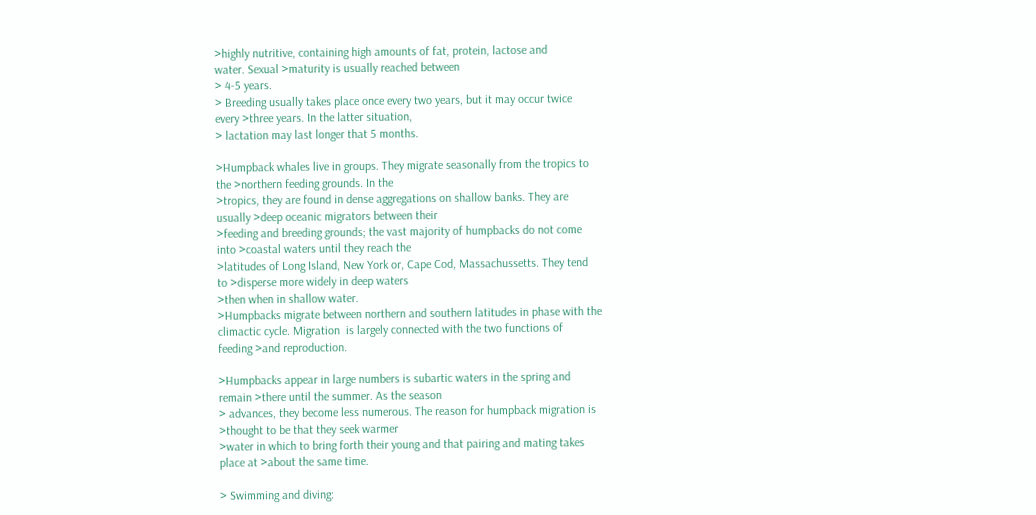>highly nutritive, containing high amounts of fat, protein, lactose and
water. Sexual >maturity is usually reached between
> 4-5 years.
> Breeding usually takes place once every two years, but it may occur twice
every >three years. In the latter situation,
> lactation may last longer that 5 months.

>Humpback whales live in groups. They migrate seasonally from the tropics to
the >northern feeding grounds. In the
>tropics, they are found in dense aggregations on shallow banks. They are
usually >deep oceanic migrators between their
>feeding and breeding grounds; the vast majority of humpbacks do not come
into >coastal waters until they reach the
>latitudes of Long Island, New York or, Cape Cod, Massachussetts. They tend
to >disperse more widely in deep waters
>then when in shallow water.
>Humpbacks migrate between northern and southern latitudes in phase with the
climactic cycle. Migration  is largely connected with the two functions of
feeding >and reproduction.

>Humpbacks appear in large numbers is subartic waters in the spring and
remain >there until the summer. As the season
> advances, they become less numerous. The reason for humpback migration is
>thought to be that they seek warmer
>water in which to bring forth their young and that pairing and mating takes
place at >about the same time.

> Swimming and diving: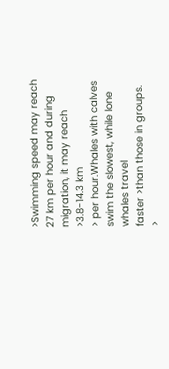>Swimming speed may reach 27 km per hour and during migration, it may reach
>3.8-14.3 km
> per hour.Whales with calves swim the slowest, while lone whales travel
faster >than those in groups.
>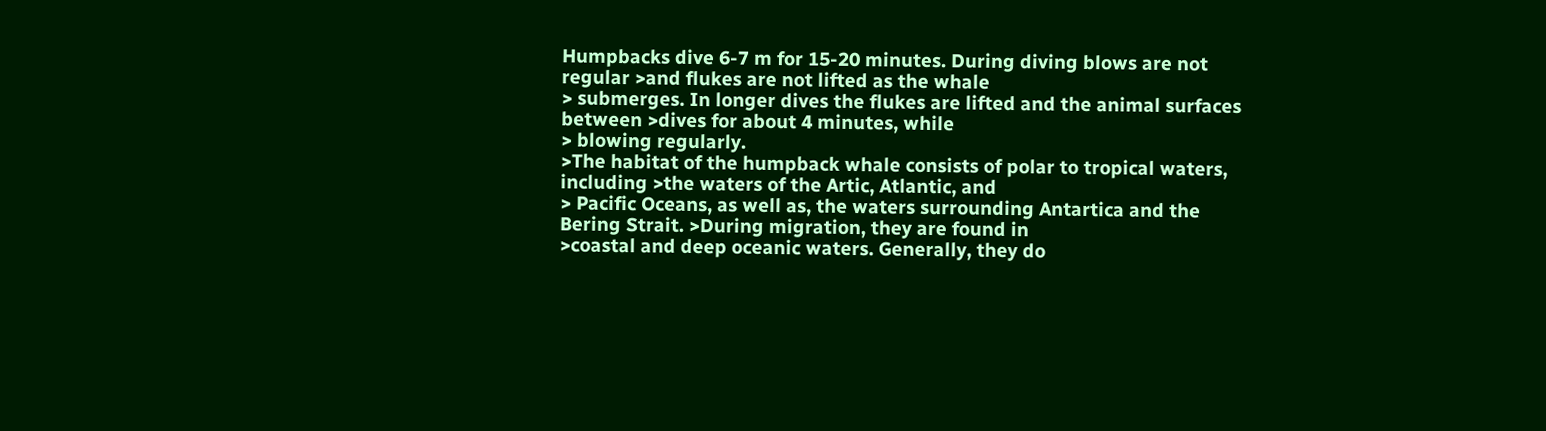Humpbacks dive 6-7 m for 15-20 minutes. During diving blows are not
regular >and flukes are not lifted as the whale
> submerges. In longer dives the flukes are lifted and the animal surfaces
between >dives for about 4 minutes, while
> blowing regularly.
>The habitat of the humpback whale consists of polar to tropical waters,
including >the waters of the Artic, Atlantic, and
> Pacific Oceans, as well as, the waters surrounding Antartica and the
Bering Strait. >During migration, they are found in
>coastal and deep oceanic waters. Generally, they do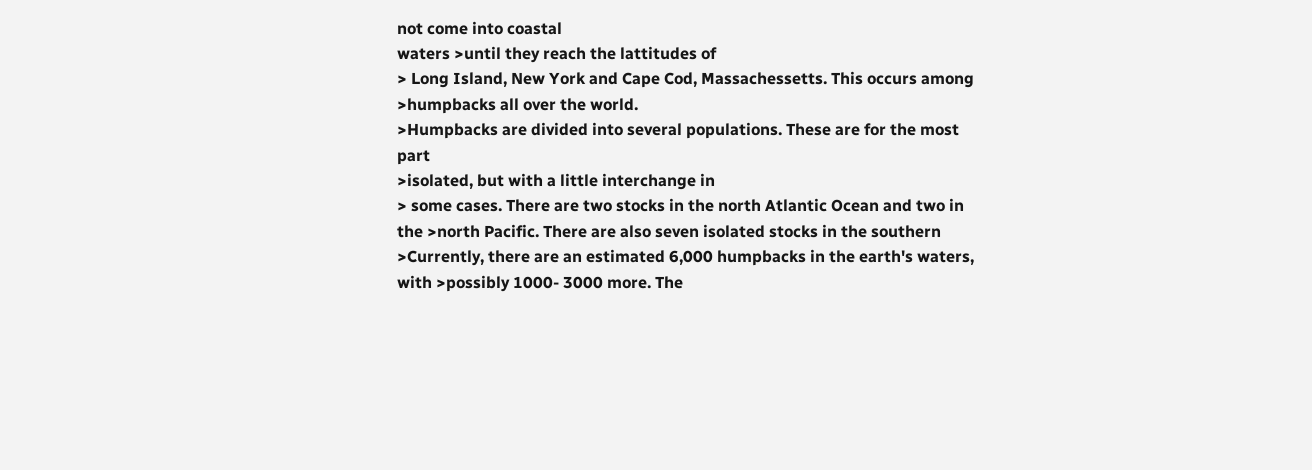not come into coastal
waters >until they reach the lattitudes of
> Long Island, New York and Cape Cod, Massachessetts. This occurs among
>humpbacks all over the world.
>Humpbacks are divided into several populations. These are for the most part
>isolated, but with a little interchange in
> some cases. There are two stocks in the north Atlantic Ocean and two in
the >north Pacific. There are also seven isolated stocks in the southern
>Currently, there are an estimated 6,000 humpbacks in the earth's waters,
with >possibly 1000- 3000 more. The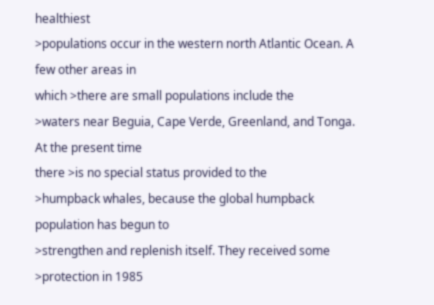healthiest
>populations occur in the western north Atlantic Ocean. A few other areas in
which >there are small populations include the
>waters near Beguia, Cape Verde, Greenland, and Tonga. At the present time
there >is no special status provided to the
>humpback whales, because the global humpback population has begun to
>strengthen and replenish itself. They received some
>protection in 1985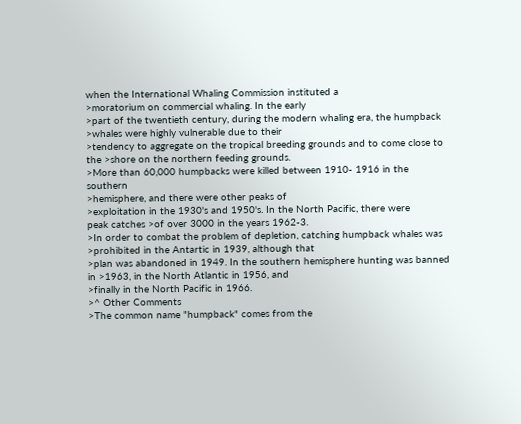when the International Whaling Commission instituted a
>moratorium on commercial whaling. In the early
>part of the twentieth century, during the modern whaling era, the humpback
>whales were highly vulnerable due to their
>tendency to aggregate on the tropical breeding grounds and to come close to
the >shore on the northern feeding grounds.
>More than 60,000 humpbacks were killed between 1910- 1916 in the southern
>hemisphere, and there were other peaks of
>exploitation in the 1930's and 1950's. In the North Pacific, there were
peak catches >of over 3000 in the years 1962-3.
>In order to combat the problem of depletion, catching humpback whales was
>prohibited in the Antartic in 1939, although that
>plan was abandoned in 1949. In the southern hemisphere hunting was banned
in >1963, in the North Atlantic in 1956, and
>finally in the North Pacific in 1966.
>^ Other Comments
>The common name "humpback" comes from the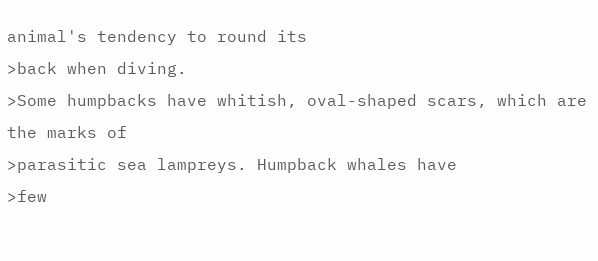animal's tendency to round its
>back when diving.
>Some humpbacks have whitish, oval-shaped scars, which are the marks of
>parasitic sea lampreys. Humpback whales have
>few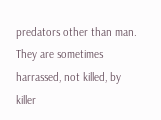predators other than man. They are sometimes harrassed, not killed, by
killer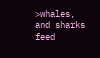>whales, and sharks feed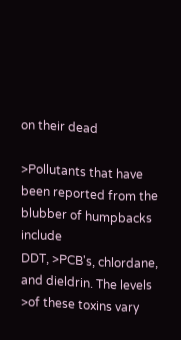on their dead

>Pollutants that have been reported from the blubber of humpbacks include
DDT, >PCB's, chlordane, and dieldrin. The levels
>of these toxins vary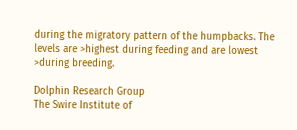during the migratory pattern of the humpbacks. The
levels are >highest during feeding and are lowest
>during breeding.

Dolphin Research Group
The Swire Institute of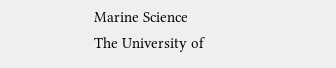Marine Science
The University of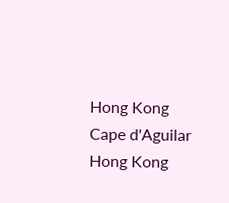Hong Kong
Cape d'Aguilar
Hong Kong